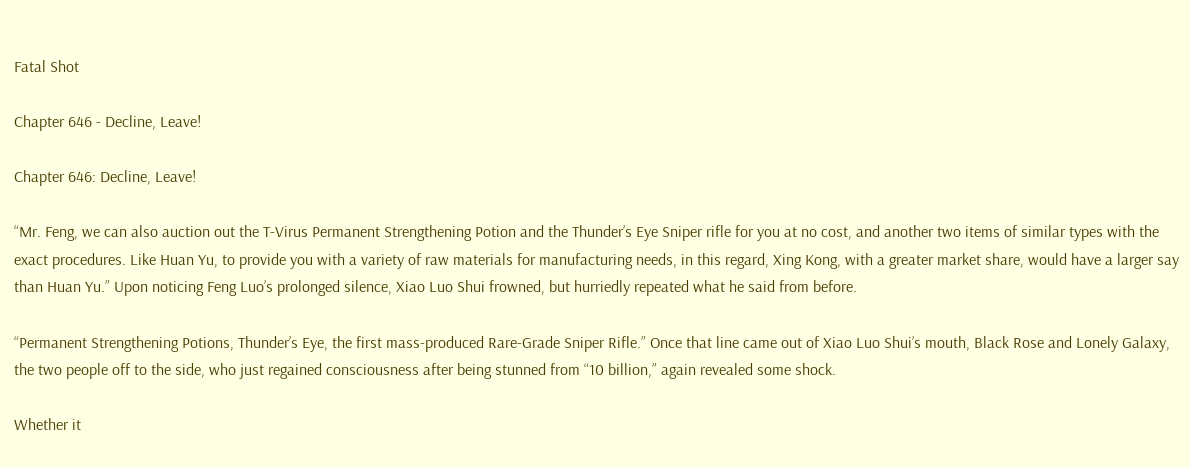Fatal Shot

Chapter 646 - Decline, Leave!

Chapter 646: Decline, Leave!

“Mr. Feng, we can also auction out the T-Virus Permanent Strengthening Potion and the Thunder’s Eye Sniper rifle for you at no cost, and another two items of similar types with the exact procedures. Like Huan Yu, to provide you with a variety of raw materials for manufacturing needs, in this regard, Xing Kong, with a greater market share, would have a larger say than Huan Yu.” Upon noticing Feng Luo’s prolonged silence, Xiao Luo Shui frowned, but hurriedly repeated what he said from before.

“Permanent Strengthening Potions, Thunder’s Eye, the first mass-produced Rare-Grade Sniper Rifle.” Once that line came out of Xiao Luo Shui’s mouth, Black Rose and Lonely Galaxy, the two people off to the side, who just regained consciousness after being stunned from “10 billion,” again revealed some shock.

Whether it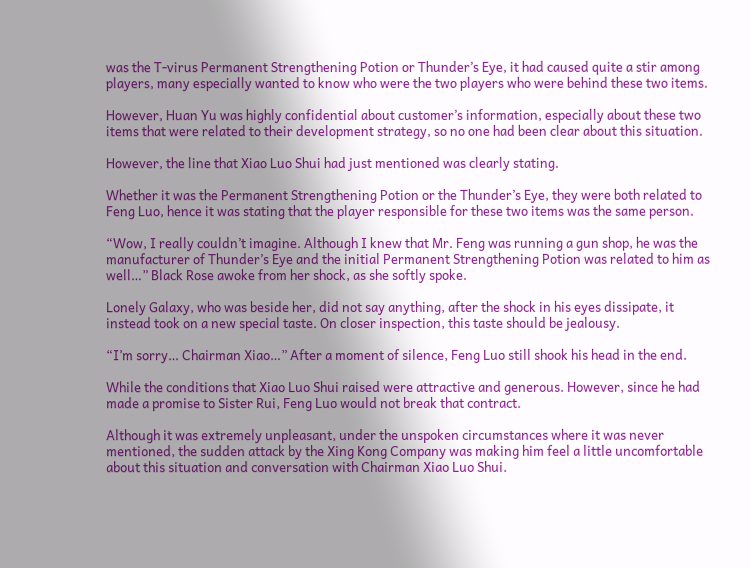was the T-virus Permanent Strengthening Potion or Thunder’s Eye, it had caused quite a stir among players, many especially wanted to know who were the two players who were behind these two items.

However, Huan Yu was highly confidential about customer’s information, especially about these two items that were related to their development strategy, so no one had been clear about this situation.

However, the line that Xiao Luo Shui had just mentioned was clearly stating.

Whether it was the Permanent Strengthening Potion or the Thunder’s Eye, they were both related to Feng Luo, hence it was stating that the player responsible for these two items was the same person.

“Wow, I really couldn’t imagine. Although I knew that Mr. Feng was running a gun shop, he was the manufacturer of Thunder’s Eye and the initial Permanent Strengthening Potion was related to him as well…” Black Rose awoke from her shock, as she softly spoke.

Lonely Galaxy, who was beside her, did not say anything, after the shock in his eyes dissipate, it instead took on a new special taste. On closer inspection, this taste should be jealousy.

“I’m sorry… Chairman Xiao…” After a moment of silence, Feng Luo still shook his head in the end.

While the conditions that Xiao Luo Shui raised were attractive and generous. However, since he had made a promise to Sister Rui, Feng Luo would not break that contract.

Although it was extremely unpleasant, under the unspoken circumstances where it was never mentioned, the sudden attack by the Xing Kong Company was making him feel a little uncomfortable about this situation and conversation with Chairman Xiao Luo Shui.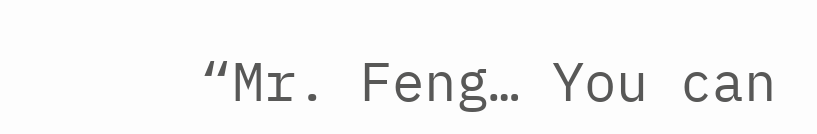“Mr. Feng… You can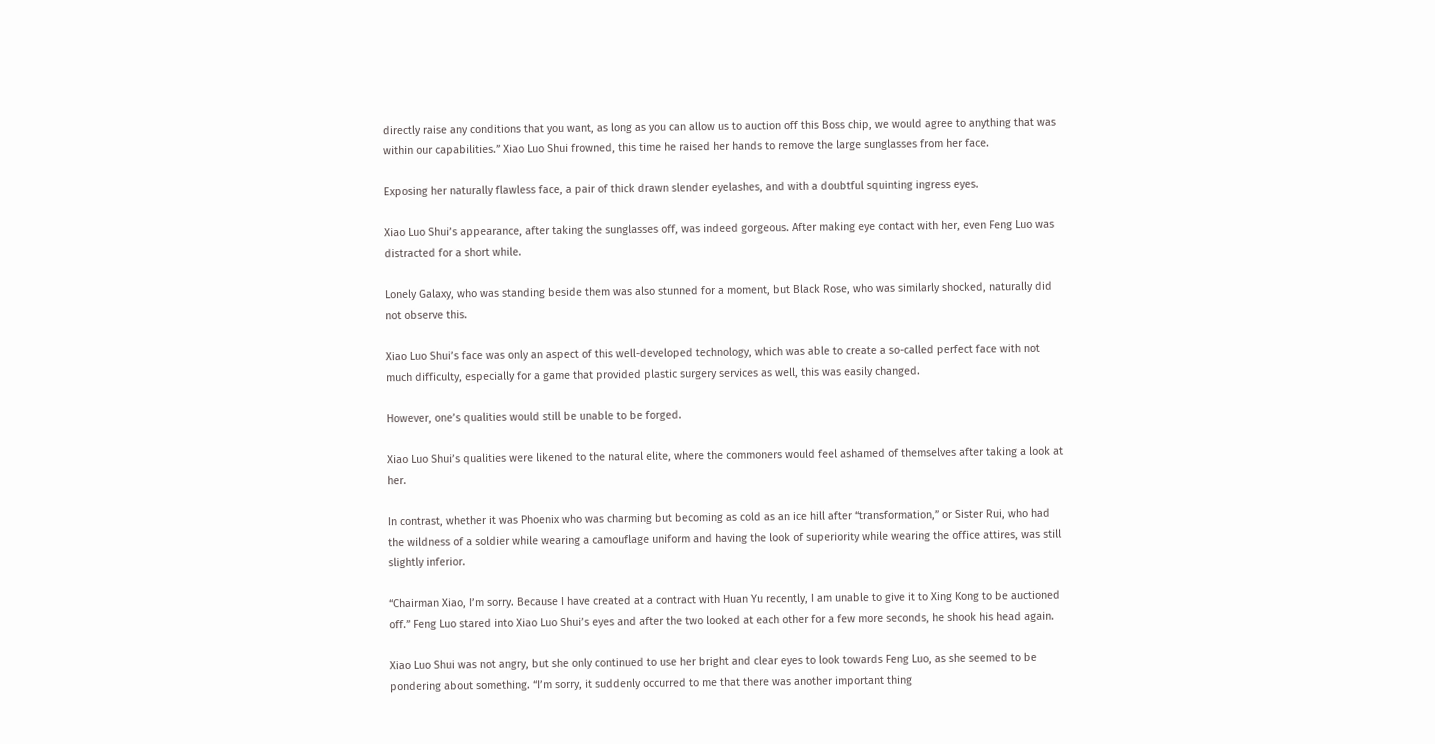directly raise any conditions that you want, as long as you can allow us to auction off this Boss chip, we would agree to anything that was within our capabilities.” Xiao Luo Shui frowned, this time he raised her hands to remove the large sunglasses from her face.

Exposing her naturally flawless face, a pair of thick drawn slender eyelashes, and with a doubtful squinting ingress eyes.

Xiao Luo Shui’s appearance, after taking the sunglasses off, was indeed gorgeous. After making eye contact with her, even Feng Luo was distracted for a short while.

Lonely Galaxy, who was standing beside them was also stunned for a moment, but Black Rose, who was similarly shocked, naturally did not observe this.

Xiao Luo Shui’s face was only an aspect of this well-developed technology, which was able to create a so-called perfect face with not much difficulty, especially for a game that provided plastic surgery services as well, this was easily changed.

However, one’s qualities would still be unable to be forged.

Xiao Luo Shui’s qualities were likened to the natural elite, where the commoners would feel ashamed of themselves after taking a look at her.

In contrast, whether it was Phoenix who was charming but becoming as cold as an ice hill after “transformation,” or Sister Rui, who had the wildness of a soldier while wearing a camouflage uniform and having the look of superiority while wearing the office attires, was still slightly inferior.

“Chairman Xiao, I’m sorry. Because I have created at a contract with Huan Yu recently, I am unable to give it to Xing Kong to be auctioned off.” Feng Luo stared into Xiao Luo Shui’s eyes and after the two looked at each other for a few more seconds, he shook his head again.

Xiao Luo Shui was not angry, but she only continued to use her bright and clear eyes to look towards Feng Luo, as she seemed to be pondering about something. “I’m sorry, it suddenly occurred to me that there was another important thing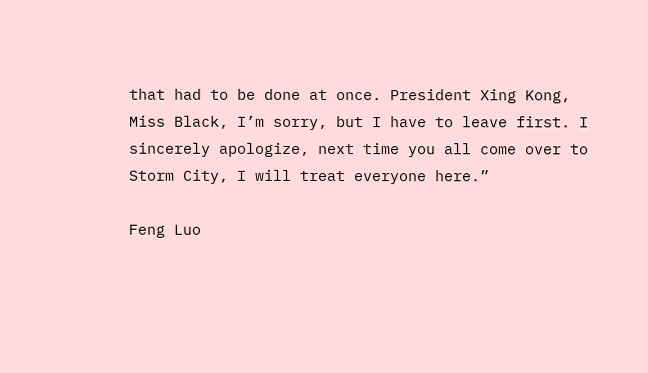that had to be done at once. President Xing Kong, Miss Black, I’m sorry, but I have to leave first. I sincerely apologize, next time you all come over to Storm City, I will treat everyone here.”

Feng Luo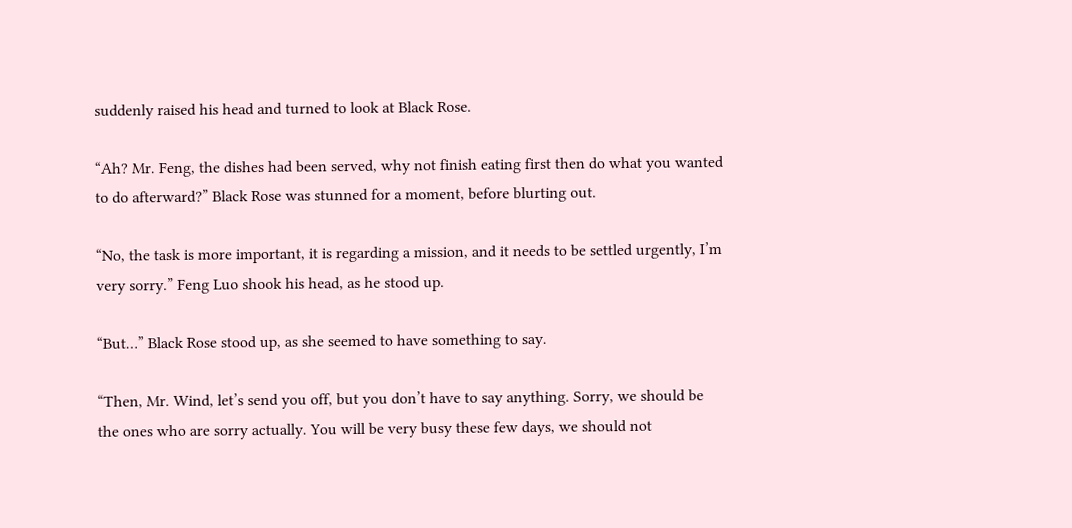suddenly raised his head and turned to look at Black Rose.

“Ah? Mr. Feng, the dishes had been served, why not finish eating first then do what you wanted to do afterward?” Black Rose was stunned for a moment, before blurting out.

“No, the task is more important, it is regarding a mission, and it needs to be settled urgently, I’m very sorry.” Feng Luo shook his head, as he stood up.

“But…” Black Rose stood up, as she seemed to have something to say.

“Then, Mr. Wind, let’s send you off, but you don’t have to say anything. Sorry, we should be the ones who are sorry actually. You will be very busy these few days, we should not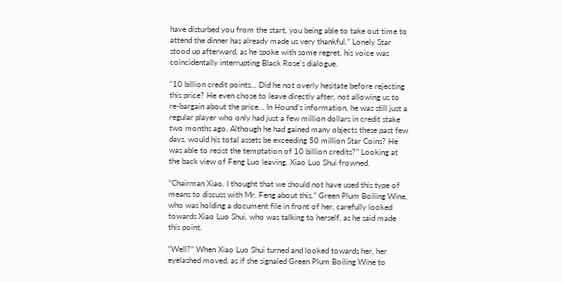have disturbed you from the start, you being able to take out time to attend the dinner has already made us very thankful.” Lonely Star stood up afterward, as he spoke with some regret, his voice was coincidentally interrupting Black Rose’s dialogue.

“10 billion credit points… Did he not overly hesitate before rejecting this price? He even chose to leave directly after, not allowing us to re-bargain about the price… In Hound’s information, he was still just a regular player who only had just a few million dollars in credit stake two months ago. Although he had gained many objects these past few days, would his total assets be exceeding 50 million Star Coins? He was able to resist the temptation of 10 billion credits?” Looking at the back view of Feng Luo leaving, Xiao Luo Shui frowned.

“Chairman Xiao, I thought that we should not have used this type of means to discuss with Mr. Feng about this.” Green Plum Boiling Wine, who was holding a document file in front of her, carefully looked towards Xiao Luo Shui, who was talking to herself, as he said made this point.

“Well?” When Xiao Luo Shui turned and looked towards her, her eyelashed moved, as if she signaled Green Plum Boiling Wine to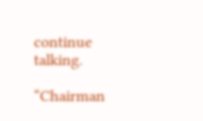continue talking.

“Chairman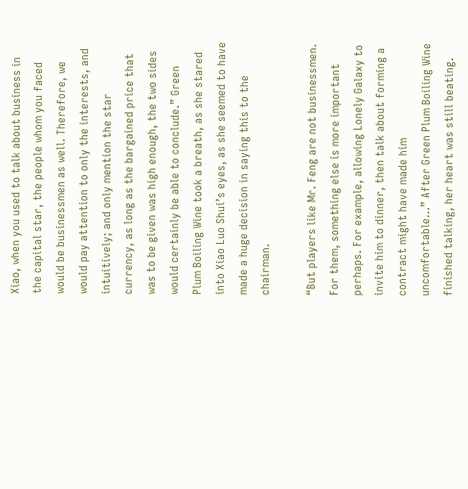Xiao, when you used to talk about business in the capital star, the people whom you faced would be businessmen as well. Therefore, we would pay attention to only the interests, and intuitively; and only mention the star currency, as long as the bargained price that was to be given was high enough, the two sides would certainly be able to conclude.” Green Plum Boiling Wine took a breath, as she stared into Xiao Luo Shui’s eyes, as she seemed to have made a huge decision in saying this to the chairman.

“But players like Mr. Feng are not businessmen. For them, something else is more important perhaps. For example, allowing Lonely Galaxy to invite him to dinner, then talk about forming a contract might have made him uncomfortable…” After Green Plum Boiling Wine finished talking, her heart was still beating.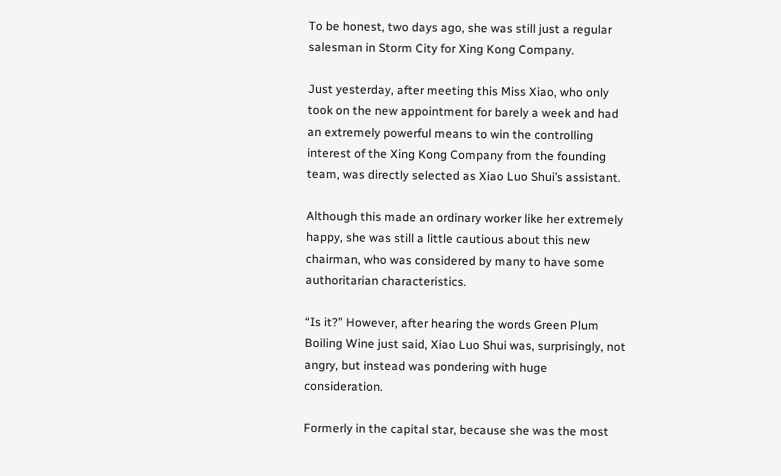To be honest, two days ago, she was still just a regular salesman in Storm City for Xing Kong Company.

Just yesterday, after meeting this Miss Xiao, who only took on the new appointment for barely a week and had an extremely powerful means to win the controlling interest of the Xing Kong Company from the founding team, was directly selected as Xiao Luo Shui’s assistant.

Although this made an ordinary worker like her extremely happy, she was still a little cautious about this new chairman, who was considered by many to have some authoritarian characteristics.

“Is it?” However, after hearing the words Green Plum Boiling Wine just said, Xiao Luo Shui was, surprisingly, not angry, but instead was pondering with huge consideration.

Formerly in the capital star, because she was the most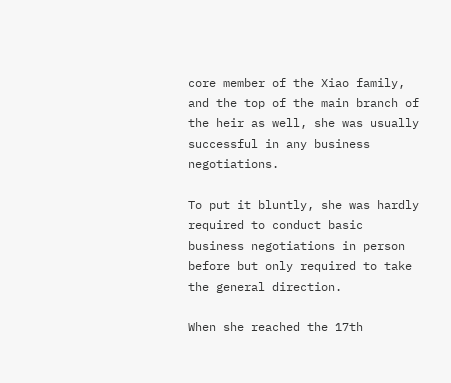core member of the Xiao family, and the top of the main branch of the heir as well, she was usually successful in any business negotiations.

To put it bluntly, she was hardly required to conduct basic business negotiations in person before but only required to take the general direction.

When she reached the 17th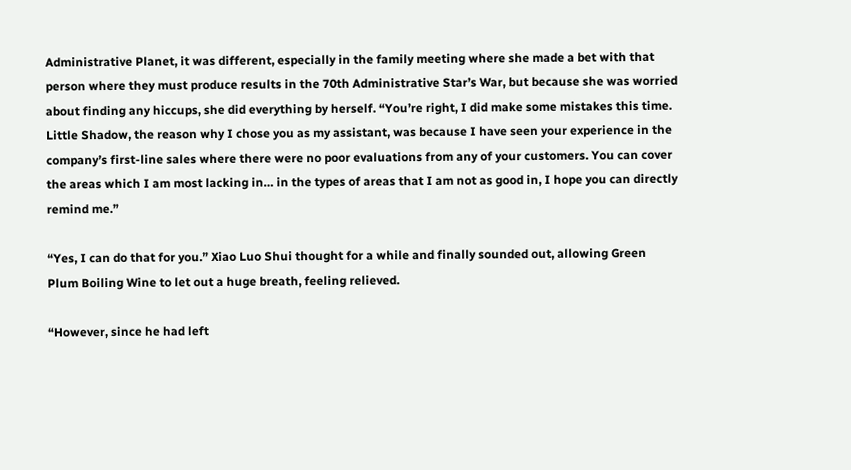Administrative Planet, it was different, especially in the family meeting where she made a bet with that person where they must produce results in the 70th Administrative Star’s War, but because she was worried about finding any hiccups, she did everything by herself. “You’re right, I did make some mistakes this time. Little Shadow, the reason why I chose you as my assistant, was because I have seen your experience in the company’s first-line sales where there were no poor evaluations from any of your customers. You can cover the areas which I am most lacking in… in the types of areas that I am not as good in, I hope you can directly remind me.”

“Yes, I can do that for you.” Xiao Luo Shui thought for a while and finally sounded out, allowing Green Plum Boiling Wine to let out a huge breath, feeling relieved.

“However, since he had left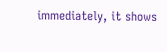immediately, it shows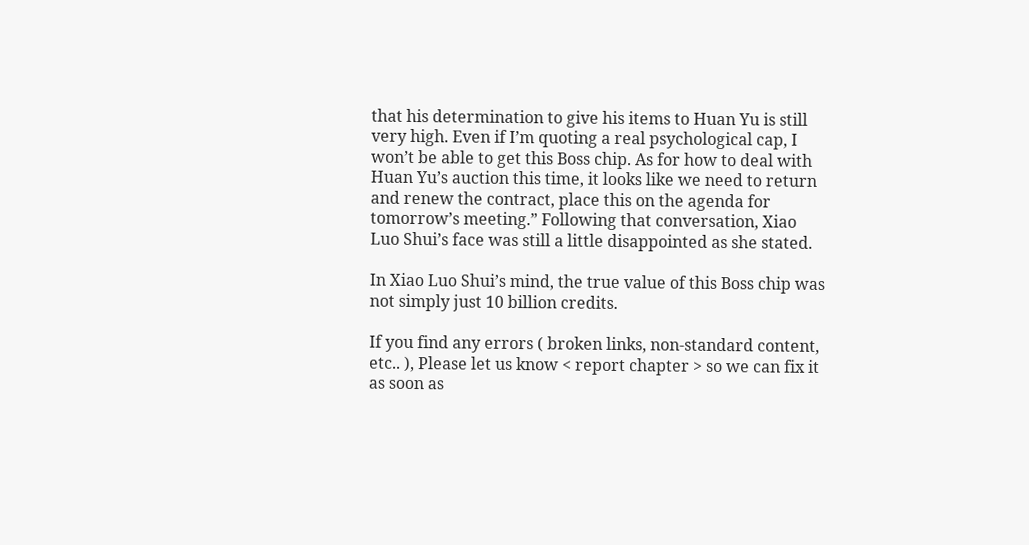that his determination to give his items to Huan Yu is still very high. Even if I’m quoting a real psychological cap, I won’t be able to get this Boss chip. As for how to deal with Huan Yu’s auction this time, it looks like we need to return and renew the contract, place this on the agenda for tomorrow’s meeting.” Following that conversation, Xiao Luo Shui’s face was still a little disappointed as she stated.

In Xiao Luo Shui’s mind, the true value of this Boss chip was not simply just 10 billion credits.

If you find any errors ( broken links, non-standard content, etc.. ), Please let us know < report chapter > so we can fix it as soon as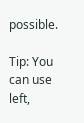possible.

Tip: You can use left,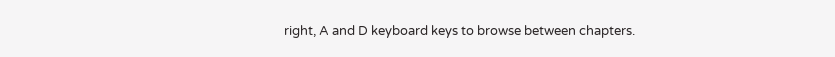right, A and D keyboard keys to browse between chapters.